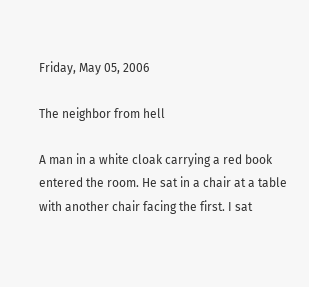Friday, May 05, 2006

The neighbor from hell

A man in a white cloak carrying a red book entered the room. He sat in a chair at a table with another chair facing the first. I sat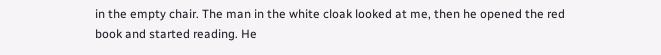in the empty chair. The man in the white cloak looked at me, then he opened the red book and started reading. He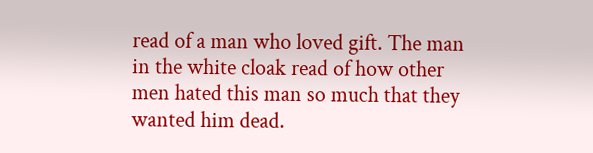read of a man who loved gift. The man in the white cloak read of how other men hated this man so much that they wanted him dead.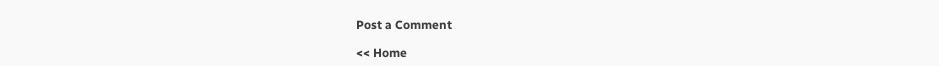Post a Comment

<< Home